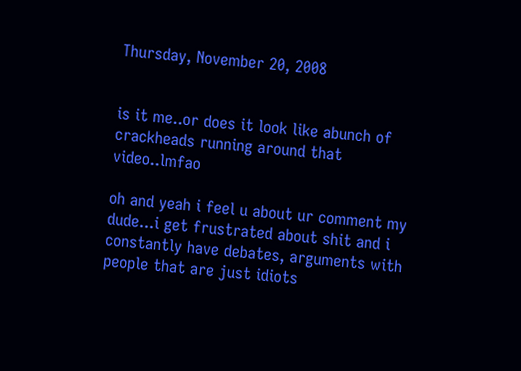Thursday, November 20, 2008


is it me..or does it look like abunch of crackheads running around that video..lmfao

oh and yeah i feel u about ur comment my dude...i get frustrated about shit and i constantly have debates, arguments with people that are just idiots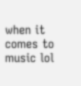when it comes to music lol